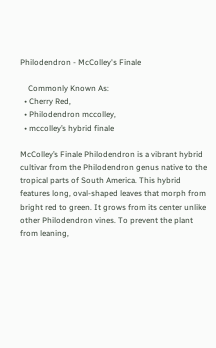Philodendron - McColley's Finale

    Commonly Known As:
  • Cherry Red,
  • Philodendron mccolley,
  • mccolley’s hybrid finale

McColley’s Finale Philodendron is a vibrant hybrid cultivar from the Philodendron genus native to the tropical parts of South America. This hybrid features long, oval-shaped leaves that morph from bright red to green. It grows from its center unlike other Philodendron vines. To prevent the plant from leaning,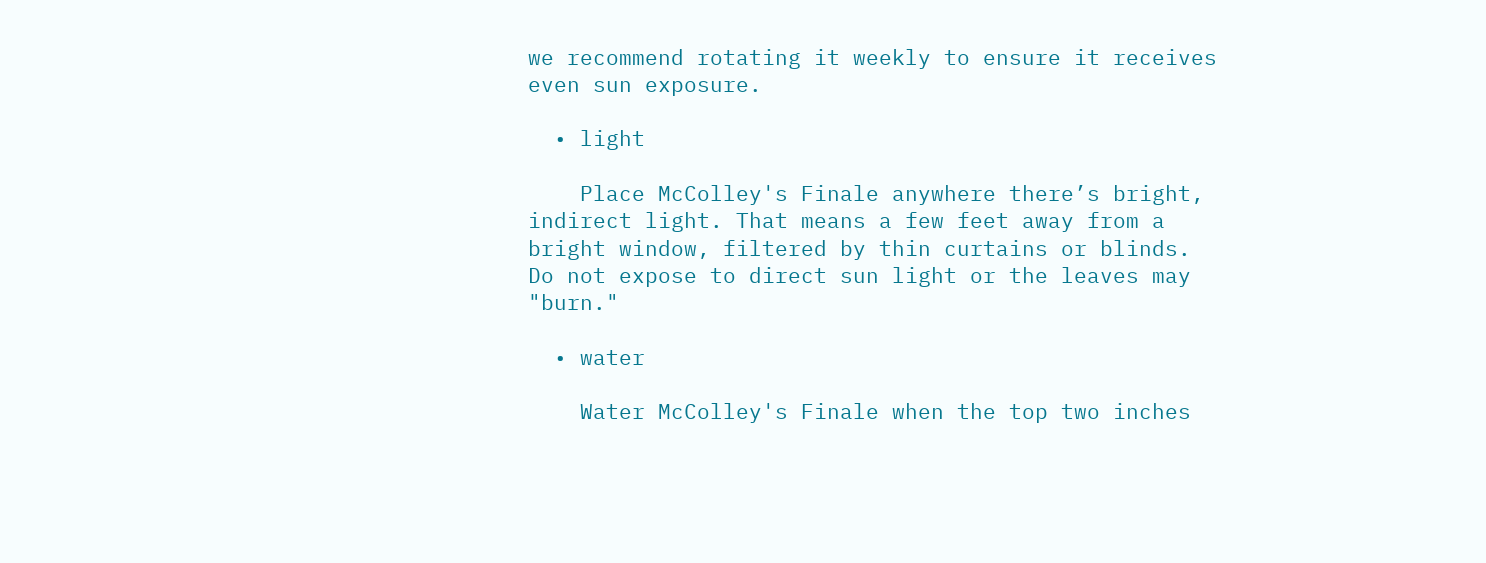we recommend rotating it weekly to ensure it receives even sun exposure.

  • light

    Place McColley's Finale anywhere there’s bright, indirect light. That means a few feet away from a bright window, filtered by thin curtains or blinds. Do not expose to direct sun light or the leaves may "burn."

  • water

    Water McColley's Finale when the top two inches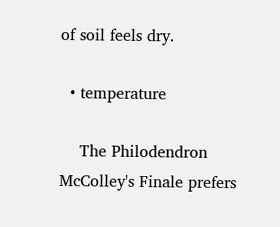of soil feels dry.

  • temperature

    The Philodendron McColley's Finale prefers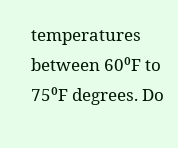temperatures between 60⁰F to 75⁰F degrees. Do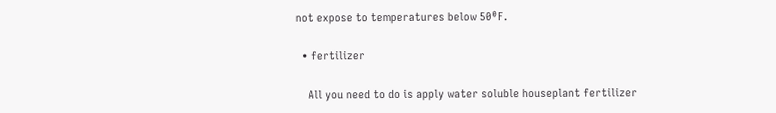not expose to temperatures below 50⁰F.

  • fertilizer

    All you need to do is apply water soluble houseplant fertilizer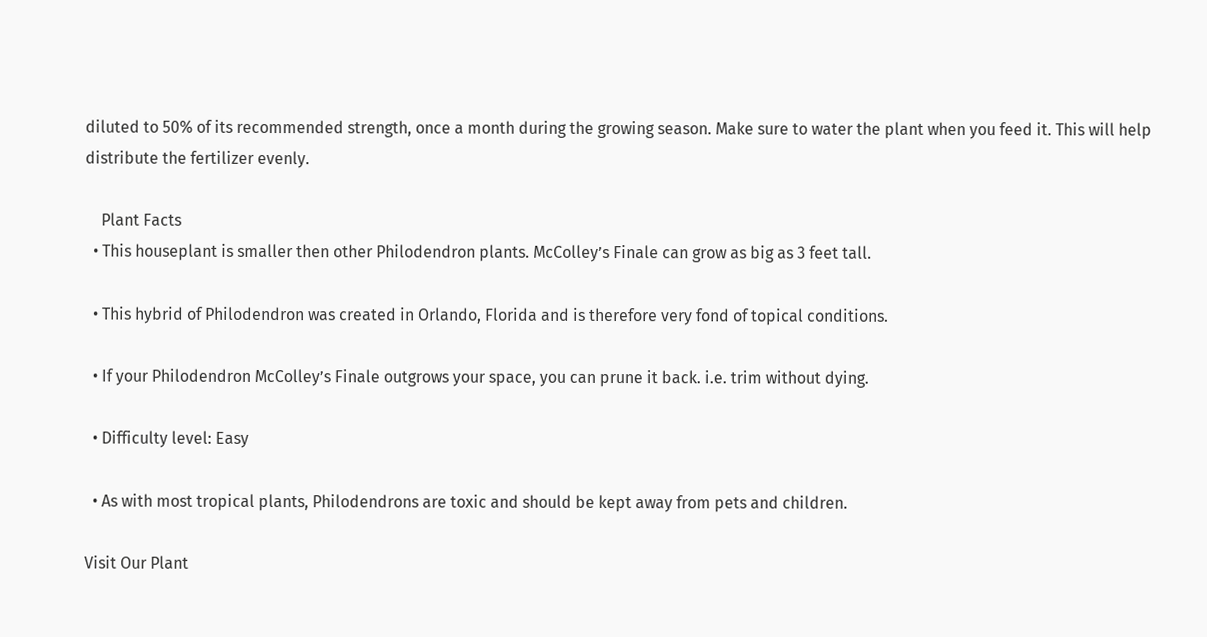diluted to 50% of its recommended strength, once a month during the growing season. Make sure to water the plant when you feed it. This will help distribute the fertilizer evenly.

    Plant Facts
  • This houseplant is smaller then other Philodendron plants. McColley’s Finale can grow as big as 3 feet tall.

  • This hybrid of Philodendron was created in Orlando, Florida and is therefore very fond of topical conditions.

  • If your Philodendron McColley’s Finale outgrows your space, you can prune it back. i.e. trim without dying.

  • Difficulty level: Easy

  • As with most tropical plants, Philodendrons are toxic and should be kept away from pets and children.

Visit Our Plant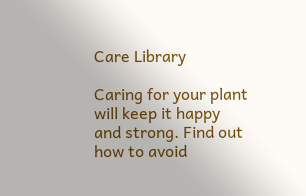Care Library

Caring for your plant will keep it happy and strong. Find out how to avoid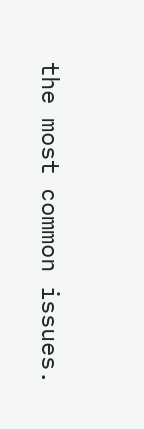the most common issues.